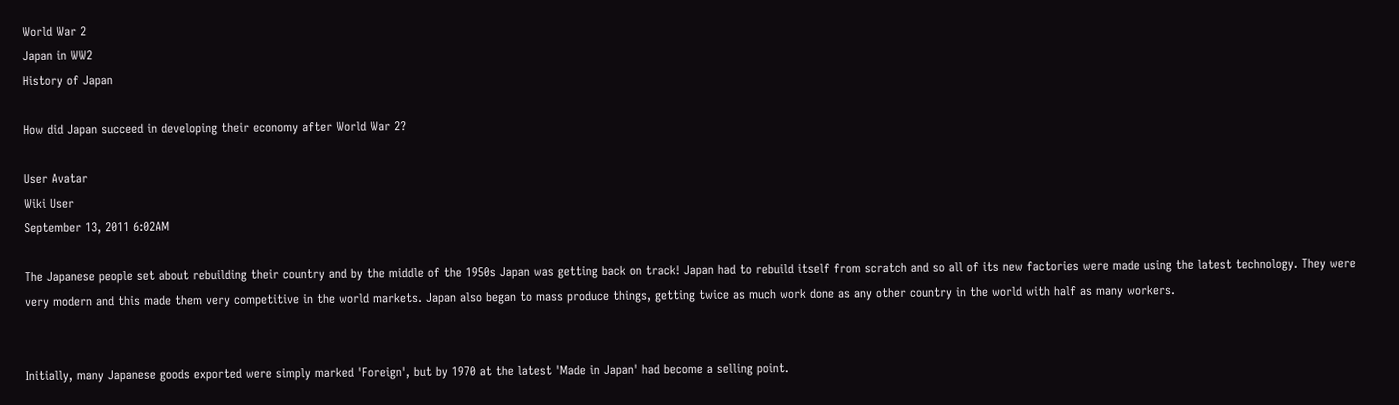World War 2
Japan in WW2
History of Japan

How did Japan succeed in developing their economy after World War 2?

User Avatar
Wiki User
September 13, 2011 6:02AM

The Japanese people set about rebuilding their country and by the middle of the 1950s Japan was getting back on track! Japan had to rebuild itself from scratch and so all of its new factories were made using the latest technology. They were very modern and this made them very competitive in the world markets. Japan also began to mass produce things, getting twice as much work done as any other country in the world with half as many workers.


Initially, many Japanese goods exported were simply marked 'Foreign', but by 1970 at the latest 'Made in Japan' had become a selling point.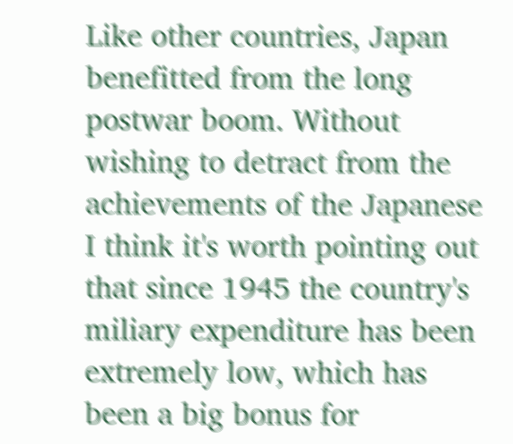Like other countries, Japan benefitted from the long postwar boom. Without wishing to detract from the achievements of the Japanese I think it's worth pointing out that since 1945 the country's miliary expenditure has been extremely low, which has been a big bonus for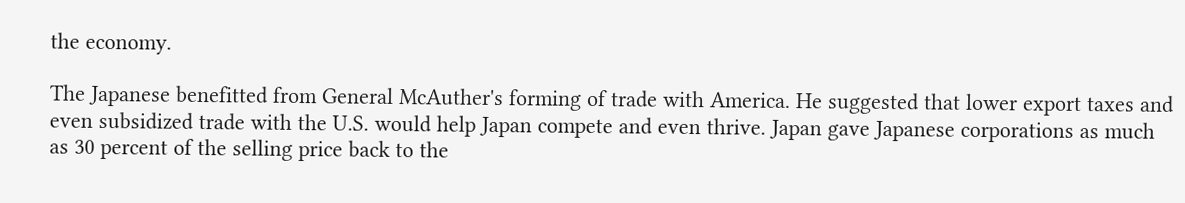the economy.

The Japanese benefitted from General McAuther's forming of trade with America. He suggested that lower export taxes and even subsidized trade with the U.S. would help Japan compete and even thrive. Japan gave Japanese corporations as much as 30 percent of the selling price back to the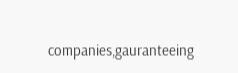companies,gauranteeing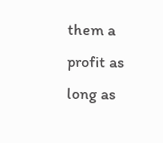them a profit as long as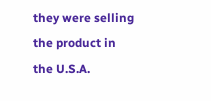they were selling the product in the U.S.A.